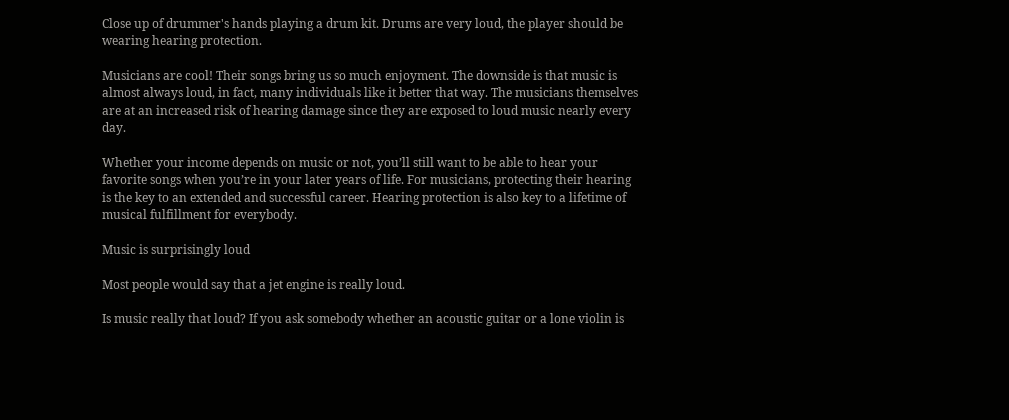Close up of drummer's hands playing a drum kit. Drums are very loud, the player should be wearing hearing protection.

Musicians are cool! Their songs bring us so much enjoyment. The downside is that music is almost always loud, in fact, many individuals like it better that way. The musicians themselves are at an increased risk of hearing damage since they are exposed to loud music nearly every day.

Whether your income depends on music or not, you’ll still want to be able to hear your favorite songs when you’re in your later years of life. For musicians, protecting their hearing is the key to an extended and successful career. Hearing protection is also key to a lifetime of musical fulfillment for everybody.

Music is surprisingly loud

Most people would say that a jet engine is really loud.

Is music really that loud? If you ask somebody whether an acoustic guitar or a lone violin is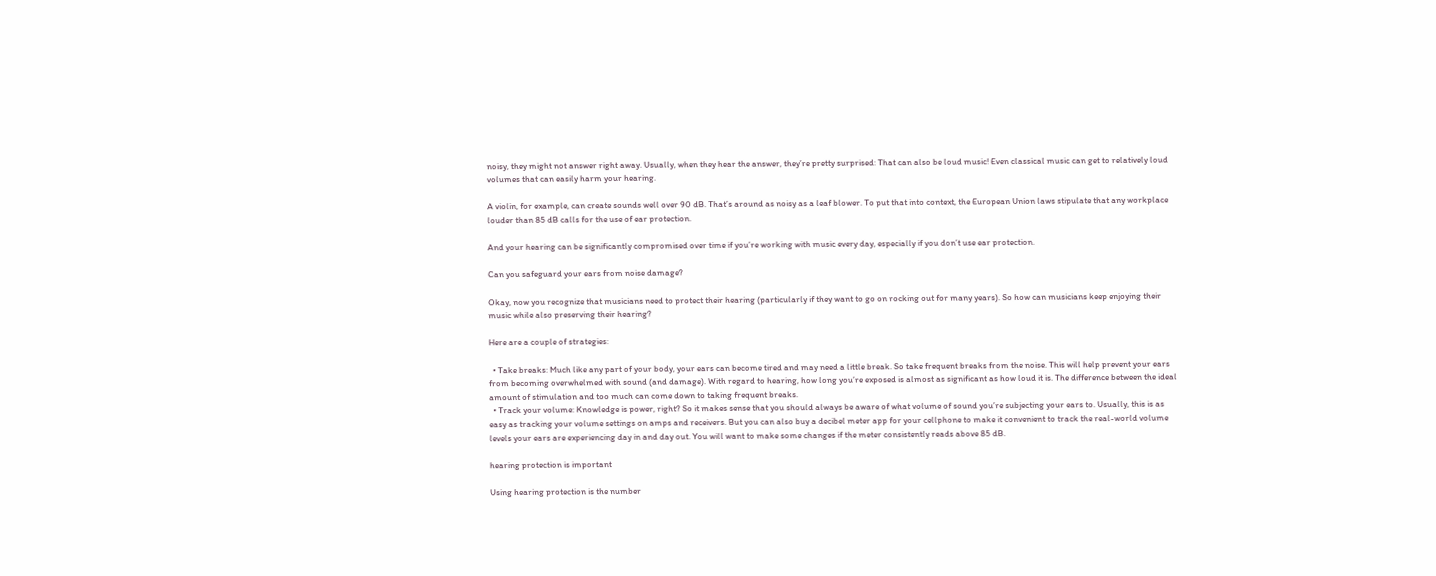noisy, they might not answer right away. Usually, when they hear the answer, they’re pretty surprised: That can also be loud music! Even classical music can get to relatively loud volumes that can easily harm your hearing.

A violin, for example, can create sounds well over 90 dB. That’s around as noisy as a leaf blower. To put that into context, the European Union laws stipulate that any workplace louder than 85 dB calls for the use of ear protection.

And your hearing can be significantly compromised over time if you’re working with music every day, especially if you don’t use ear protection.

Can you safeguard your ears from noise damage?

Okay, now you recognize that musicians need to protect their hearing (particularly if they want to go on rocking out for many years). So how can musicians keep enjoying their music while also preserving their hearing?

Here are a couple of strategies:

  • Take breaks: Much like any part of your body, your ears can become tired and may need a little break. So take frequent breaks from the noise. This will help prevent your ears from becoming overwhelmed with sound (and damage). With regard to hearing, how long you’re exposed is almost as significant as how loud it is. The difference between the ideal amount of stimulation and too much can come down to taking frequent breaks.
  • Track your volume: Knowledge is power, right? So it makes sense that you should always be aware of what volume of sound you’re subjecting your ears to. Usually, this is as easy as tracking your volume settings on amps and receivers. But you can also buy a decibel meter app for your cellphone to make it convenient to track the real-world volume levels your ears are experiencing day in and day out. You will want to make some changes if the meter consistently reads above 85 dB.

hearing protection is important

Using hearing protection is the number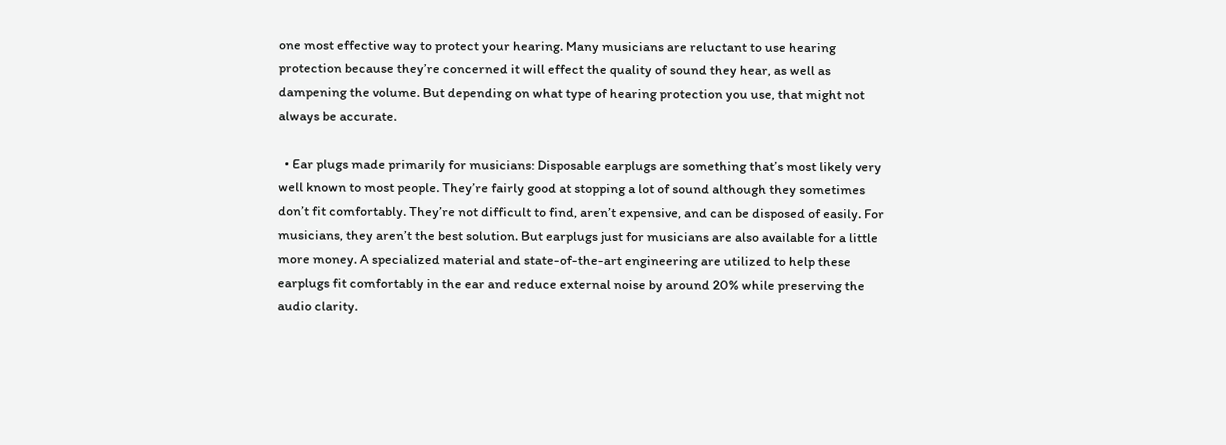one most effective way to protect your hearing. Many musicians are reluctant to use hearing protection because they’re concerned it will effect the quality of sound they hear, as well as dampening the volume. But depending on what type of hearing protection you use, that might not always be accurate.

  • Ear plugs made primarily for musicians: Disposable earplugs are something that’s most likely very well known to most people. They’re fairly good at stopping a lot of sound although they sometimes don’t fit comfortably. They’re not difficult to find, aren’t expensive, and can be disposed of easily. For musicians, they aren’t the best solution. But earplugs just for musicians are also available for a little more money. A specialized material and state-of-the-art engineering are utilized to help these earplugs fit comfortably in the ear and reduce external noise by around 20% while preserving the audio clarity.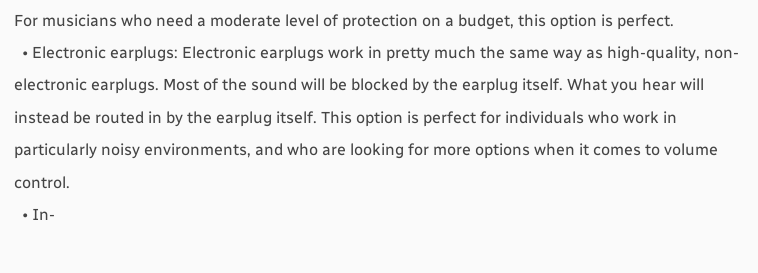For musicians who need a moderate level of protection on a budget, this option is perfect.
  • Electronic earplugs: Electronic earplugs work in pretty much the same way as high-quality, non-electronic earplugs. Most of the sound will be blocked by the earplug itself. What you hear will instead be routed in by the earplug itself. This option is perfect for individuals who work in particularly noisy environments, and who are looking for more options when it comes to volume control.
  • In-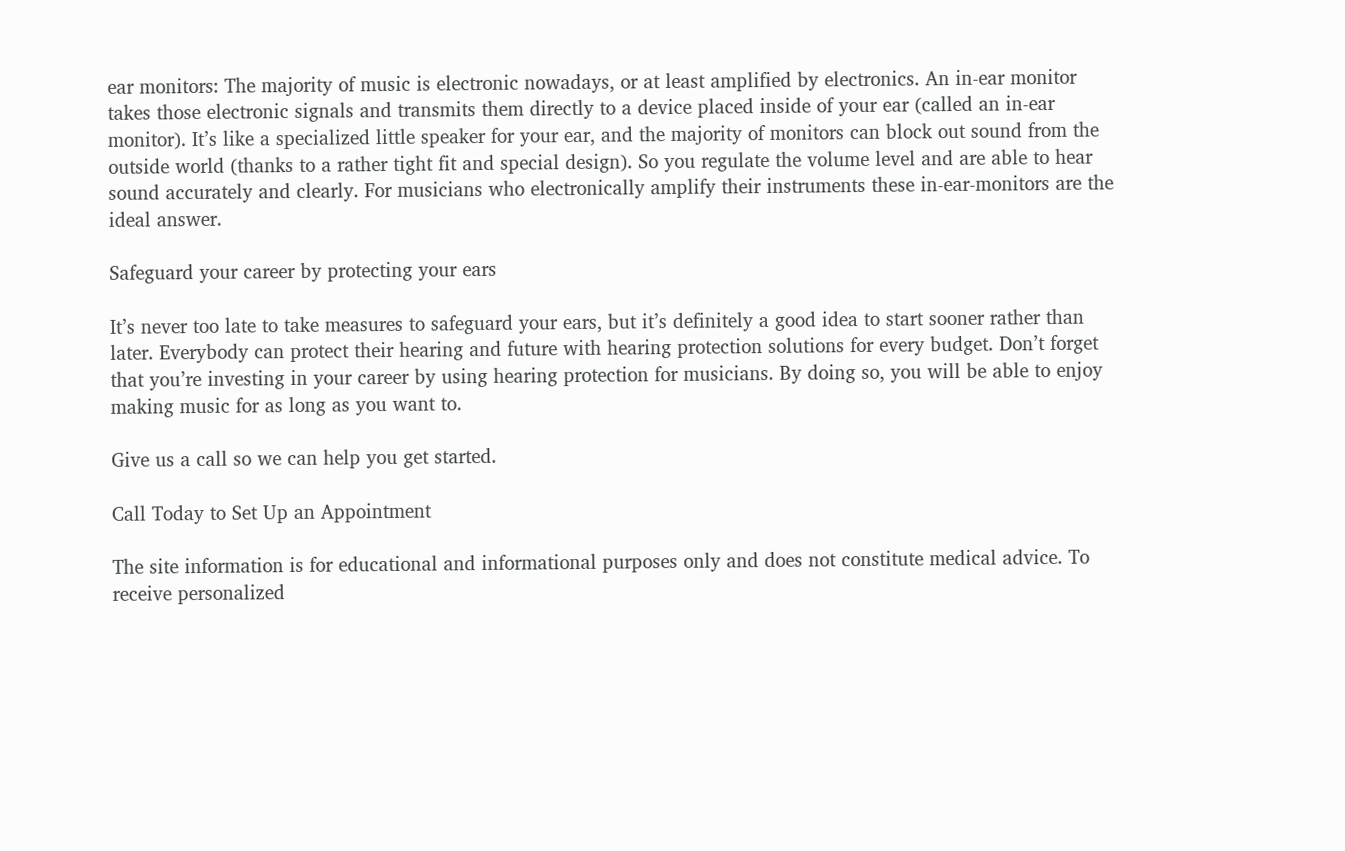ear monitors: The majority of music is electronic nowadays, or at least amplified by electronics. An in-ear monitor takes those electronic signals and transmits them directly to a device placed inside of your ear (called an in-ear monitor). It’s like a specialized little speaker for your ear, and the majority of monitors can block out sound from the outside world (thanks to a rather tight fit and special design). So you regulate the volume level and are able to hear sound accurately and clearly. For musicians who electronically amplify their instruments these in-ear-monitors are the ideal answer.

Safeguard your career by protecting your ears

It’s never too late to take measures to safeguard your ears, but it’s definitely a good idea to start sooner rather than later. Everybody can protect their hearing and future with hearing protection solutions for every budget. Don’t forget that you’re investing in your career by using hearing protection for musicians. By doing so, you will be able to enjoy making music for as long as you want to.

Give us a call so we can help you get started.

Call Today to Set Up an Appointment

The site information is for educational and informational purposes only and does not constitute medical advice. To receive personalized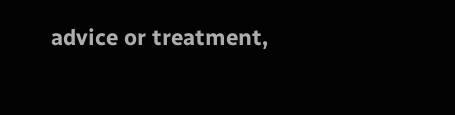advice or treatment,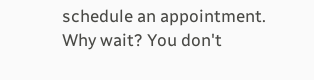schedule an appointment.
Why wait? You don't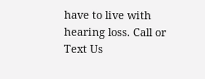have to live with hearing loss. Call or Text Us